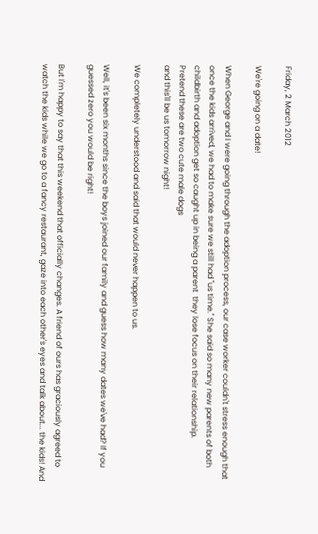Friday, 2 March 2012

We're going on a date!

When George and I were going through the adoption process, our case worker couldn't stress enough that once the kids arrived, we had to make sure we still had "us time." She said so many new parents of both childbirth and adoption get so caught up in being a parent  they lose focus on their relationship.
Pretend these are two cute male dogs
and this'll be us tomorrow night!

We completely understood and said that would never happen to us.

Well, it's been six months since the boys joined our family and guess how many dates we've had? If you guessed zero you would be right!

But I'm happy to say that this weekend that officially changes. A friend of ours has graciously agreed to watch the kids while we go to a fancy restaurant, gaze into each other's eyes and talk about... the kids! And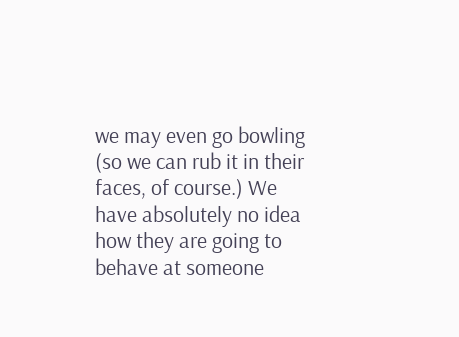we may even go bowling (so we can rub it in their faces, of course.) We have absolutely no idea how they are going to behave at someone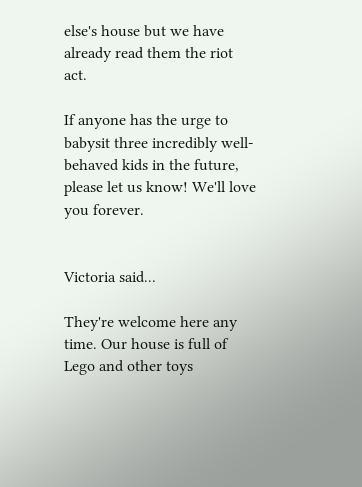else's house but we have already read them the riot act.

If anyone has the urge to babysit three incredibly well-behaved kids in the future, please let us know! We'll love you forever.


Victoria said...

They're welcome here any time. Our house is full of Lego and other toys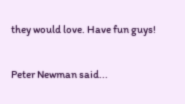they would love. Have fun guys!

Peter Newman said...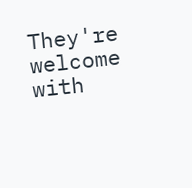They're welcome with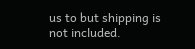us to but shipping is not included.